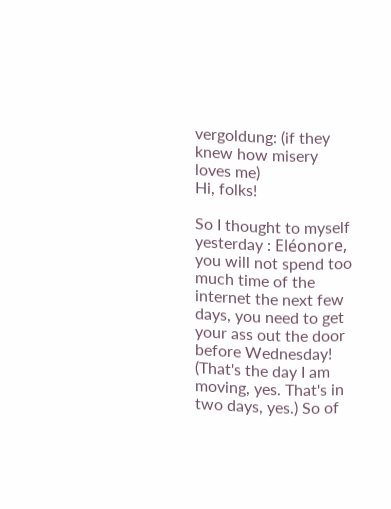vergoldung: (if they knew how misery loves me)
Hi, folks!

So I thought to myself yesterday : Eléonore, you will not spend too much time of the internet the next few days, you need to get your ass out the door before Wednesday! (That's the day I am moving, yes. That's in two days, yes.) So of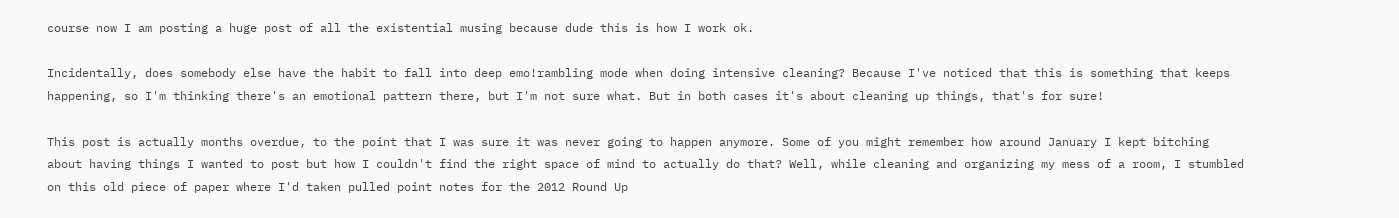course now I am posting a huge post of all the existential musing because dude this is how I work ok.

Incidentally, does somebody else have the habit to fall into deep emo!rambling mode when doing intensive cleaning? Because I've noticed that this is something that keeps happening, so I'm thinking there's an emotional pattern there, but I'm not sure what. But in both cases it's about cleaning up things, that's for sure!

This post is actually months overdue, to the point that I was sure it was never going to happen anymore. Some of you might remember how around January I kept bitching about having things I wanted to post but how I couldn't find the right space of mind to actually do that? Well, while cleaning and organizing my mess of a room, I stumbled on this old piece of paper where I'd taken pulled point notes for the 2012 Round Up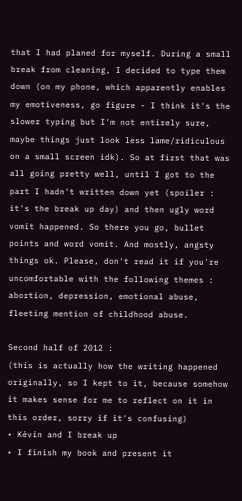that I had planed for myself. During a small break from cleaning, I decided to type them down (on my phone, which apparently enables my emotiveness, go figure - I think it's the slower typing but I'm not entirely sure, maybe things just look less lame/ridiculous on a small screen idk). So at first that was all going pretty well, until I got to the part I hadn't written down yet (spoiler : it's the break up day) and then ugly word vomit happened. So there you go, bullet points and word vomit. And mostly, angsty things ok. Please, don't read it if you're uncomfortable with the following themes : abortion, depression, emotional abuse, fleeting mention of childhood abuse.

Second half of 2012 :
(this is actually how the writing happened originally, so I kept to it, because somehow it makes sense for me to reflect on it in this order, sorry if it's confusing)
• Kévin and I break up
• I finish my book and present it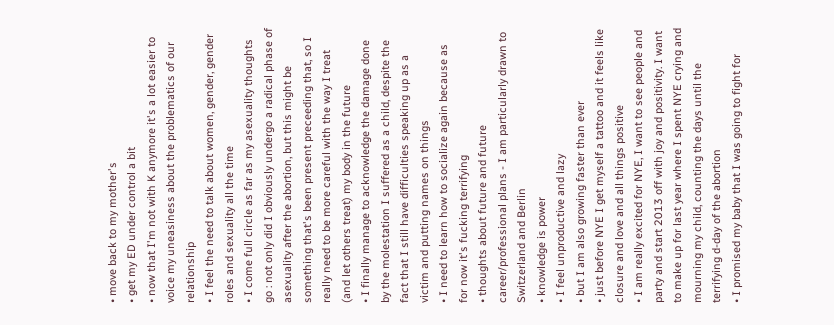• move back to my mother's
• get my ED under control a bit
• now that I'm not with K anymore it's a lot easier to voice my uneasiness about the problematics of our relationship
• I feel the need to talk about women, gender, gender roles and sexuality all the time
• I come full circle as far as my asexuality thoughts go : not only did I obviously undergo a radical phase of asexuality after the abortion, but this might be something that's been present preceeding that, so I really need to be more careful with the way I treat (and let others treat) my body in the future
• I finally manage to acknowledge the damage done by the molestation I suffered as a child, despite the fact that I still have difficulties speaking up as a victim and putting names on things
• I need to learn how to socialize again because as for now it's fucking terrifying
• thoughts about future and future career/professional plans - I am particularly drawn to Switzerland and Berlin
• knowledge is power
• I feel unproductive and lazy
• but I am also growing faster than ever
• just before NYE I get myself a tattoo and it feels like closure and love and all things positive
• I am really excited for NYE, I want to see people and party and start 2013 off with joy and positivity. I want to make up for last year where I spent NYE crying and mourning my child, counting the days until the terrifying d-day of the abortion
• I promised my baby that I was going to fight for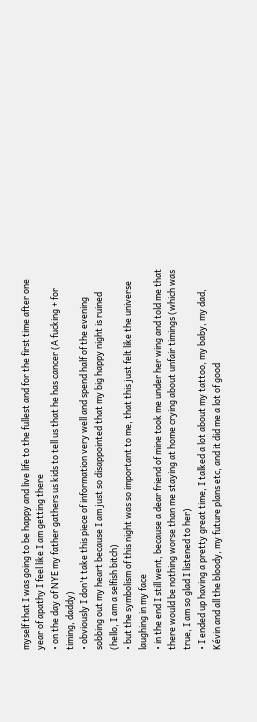myself that I was going to be happy and live life to the fullest and for the first time after one year of apathy I feel like I am getting there
• on the day of NYE my father gathers us kids to tell us that he has cancer (A fucking + for timing, daddy)
• obviously I don't take this piece of information very well and spend half of the evening sobbing out my heart because I am just so disappointed that my big happy night is ruined (hello, I am a selfish bitch)
• but the symbolism of this night was so important to me, that this just felt like the universe laughing in my face
• in the end I still went, because a dear friend of mine took me under her wing and told me that there would be nothing worse than me staying at home crying about unfair timings (which was true, I am so glad I listened to her)
• I ended up having a pretty great time, I talked a lot about my tattoo, my baby, my dad, Kévin and all the bloody, my future plans etc, and it did me a lot of good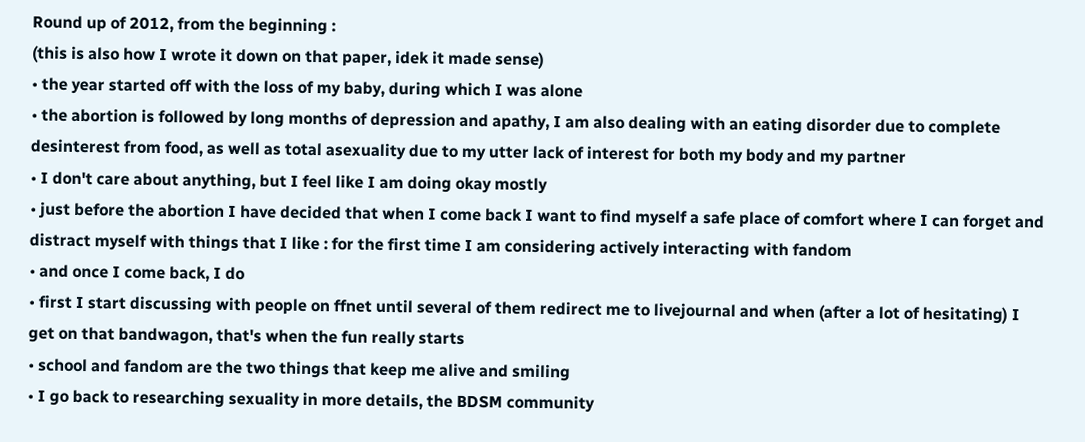Round up of 2012, from the beginning :
(this is also how I wrote it down on that paper, idek it made sense)
• the year started off with the loss of my baby, during which I was alone
• the abortion is followed by long months of depression and apathy, I am also dealing with an eating disorder due to complete desinterest from food, as well as total asexuality due to my utter lack of interest for both my body and my partner
• I don't care about anything, but I feel like I am doing okay mostly
• just before the abortion I have decided that when I come back I want to find myself a safe place of comfort where I can forget and distract myself with things that I like : for the first time I am considering actively interacting with fandom
• and once I come back, I do
• first I start discussing with people on ffnet until several of them redirect me to livejournal and when (after a lot of hesitating) I get on that bandwagon, that's when the fun really starts
• school and fandom are the two things that keep me alive and smiling
• I go back to researching sexuality in more details, the BDSM community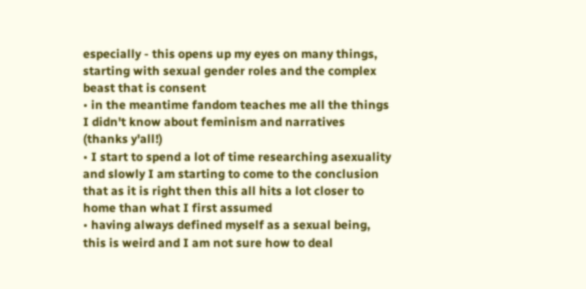especially - this opens up my eyes on many things, starting with sexual gender roles and the complex beast that is consent
• in the meantime fandom teaches me all the things I didn't know about feminism and narratives (thanks y'all!)
• I start to spend a lot of time researching asexuality and slowly I am starting to come to the conclusion that as it is right then this all hits a lot closer to home than what I first assumed
• having always defined myself as a sexual being, this is weird and I am not sure how to deal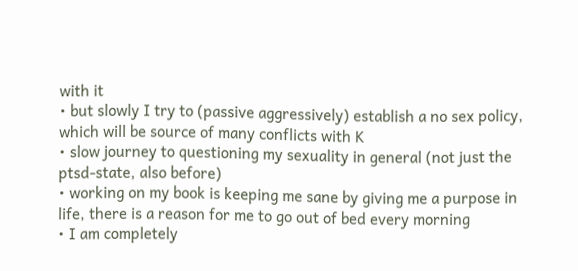with it
• but slowly I try to (passive aggressively) establish a no sex policy, which will be source of many conflicts with K
• slow journey to questioning my sexuality in general (not just the ptsd-state, also before)
• working on my book is keeping me sane by giving me a purpose in life, there is a reason for me to go out of bed every morning
• I am completely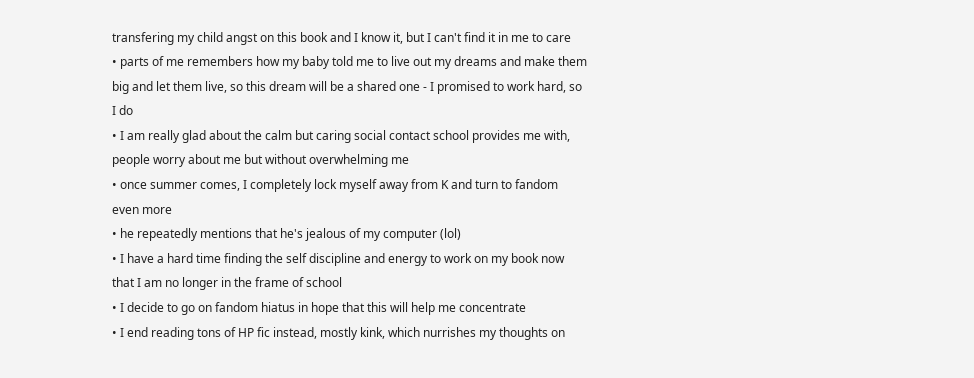transfering my child angst on this book and I know it, but I can't find it in me to care
• parts of me remembers how my baby told me to live out my dreams and make them big and let them live, so this dream will be a shared one - I promised to work hard, so I do
• I am really glad about the calm but caring social contact school provides me with, people worry about me but without overwhelming me
• once summer comes, I completely lock myself away from K and turn to fandom even more
• he repeatedly mentions that he's jealous of my computer (lol)
• I have a hard time finding the self discipline and energy to work on my book now that I am no longer in the frame of school
• I decide to go on fandom hiatus in hope that this will help me concentrate
• I end reading tons of HP fic instead, mostly kink, which nurrishes my thoughts on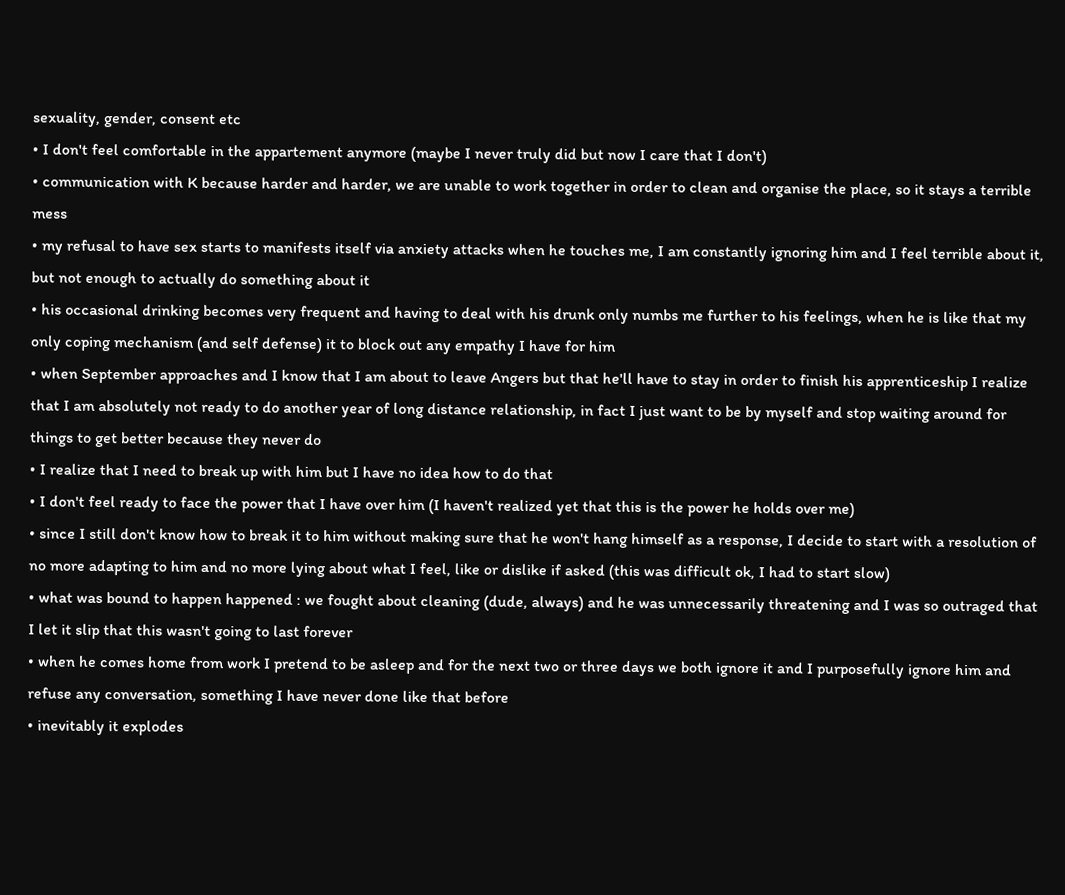sexuality, gender, consent etc
• I don't feel comfortable in the appartement anymore (maybe I never truly did but now I care that I don't)
• communication with K because harder and harder, we are unable to work together in order to clean and organise the place, so it stays a terrible mess
• my refusal to have sex starts to manifests itself via anxiety attacks when he touches me, I am constantly ignoring him and I feel terrible about it, but not enough to actually do something about it
• his occasional drinking becomes very frequent and having to deal with his drunk only numbs me further to his feelings, when he is like that my only coping mechanism (and self defense) it to block out any empathy I have for him
• when September approaches and I know that I am about to leave Angers but that he'll have to stay in order to finish his apprenticeship I realize that I am absolutely not ready to do another year of long distance relationship, in fact I just want to be by myself and stop waiting around for things to get better because they never do
• I realize that I need to break up with him but I have no idea how to do that
• I don't feel ready to face the power that I have over him (I haven't realized yet that this is the power he holds over me)
• since I still don't know how to break it to him without making sure that he won't hang himself as a response, I decide to start with a resolution of no more adapting to him and no more lying about what I feel, like or dislike if asked (this was difficult ok, I had to start slow)
• what was bound to happen happened : we fought about cleaning (dude, always) and he was unnecessarily threatening and I was so outraged that I let it slip that this wasn't going to last forever
• when he comes home from work I pretend to be asleep and for the next two or three days we both ignore it and I purposefully ignore him and refuse any conversation, something I have never done like that before
• inevitably it explodes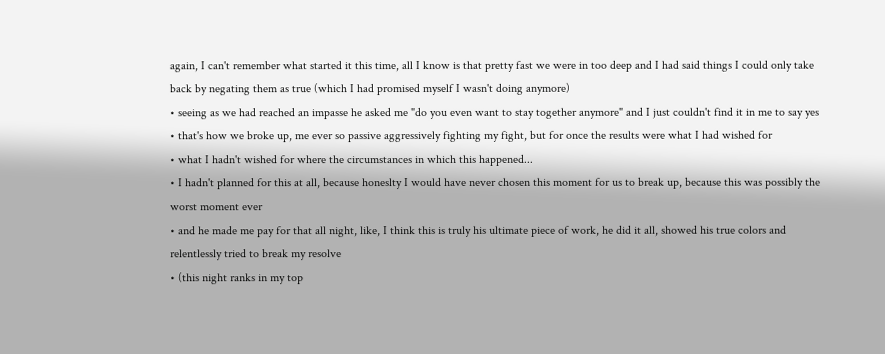again, I can't remember what started it this time, all I know is that pretty fast we were in too deep and I had said things I could only take back by negating them as true (which I had promised myself I wasn't doing anymore)
• seeing as we had reached an impasse he asked me "do you even want to stay together anymore" and I just couldn't find it in me to say yes
• that's how we broke up, me ever so passive aggressively fighting my fight, but for once the results were what I had wished for
• what I hadn't wished for where the circumstances in which this happened...
• I hadn't planned for this at all, because honeslty I would have never chosen this moment for us to break up, because this was possibly the worst moment ever
• and he made me pay for that all night, like, I think this is truly his ultimate piece of work, he did it all, showed his true colors and relentlessly tried to break my resolve
• (this night ranks in my top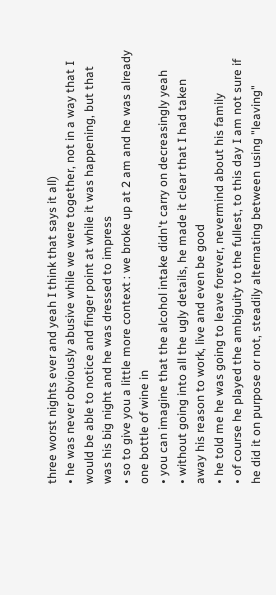three worst nights ever and yeah I think that says it all)
• he was never obviously abusive while we were together, not in a way that I would be able to notice and finger point at while it was happening, but that was his big night and he was dressed to impress
• so to give you a little more context : we broke up at 2 am and he was already one bottle of wine in
• you can imagine that the alcohol intake didn't carry on decreasingly yeah
• without going into all the ugly details, he made it clear that I had taken away his reason to work, live and even be good
• he told me he was going to leave forever, nevermind about his family
• of course he played the ambiguity to the fullest, to this day I am not sure if he did it on purpose or not, steadily alternating between using "leaving"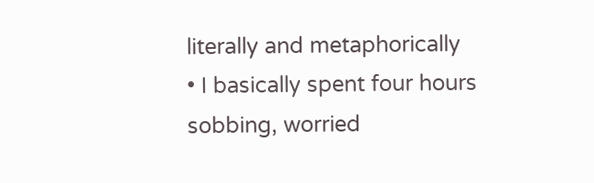literally and metaphorically
• I basically spent four hours sobbing, worried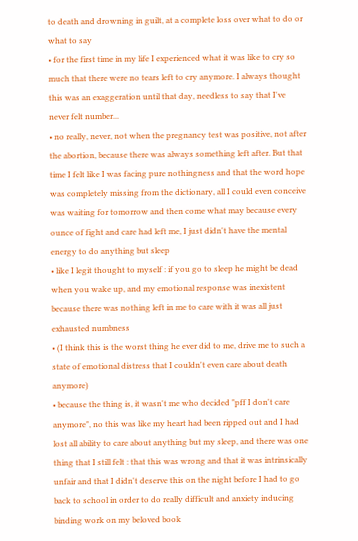to death and drowning in guilt, at a complete loss over what to do or what to say
• for the first time in my life I experienced what it was like to cry so much that there were no tears left to cry anymore. I always thought this was an exaggeration until that day, needless to say that I've never felt number...
• no really, never, not when the pregnancy test was positive, not after the abortion, because there was always something left after. But that time I felt like I was facing pure nothingness and that the word hope was completely missing from the dictionary, all I could even conceive was waiting for tomorrow and then come what may because every ounce of fight and care had left me, I just didn't have the mental energy to do anything but sleep
• like I legit thought to myself : if you go to sleep he might be dead when you wake up, and my emotional response was inexistent because there was nothing left in me to care with it was all just exhausted numbness
• (I think this is the worst thing he ever did to me, drive me to such a state of emotional distress that I couldn't even care about death anymore)
• because the thing is, it wasn't me who decided "pff I don't care anymore", no this was like my heart had been ripped out and I had lost all ability to care about anything but my sleep, and there was one thing that I still felt : that this was wrong and that it was intrinsically unfair and that I didn't deserve this on the night before I had to go back to school in order to do really difficult and anxiety inducing binding work on my beloved book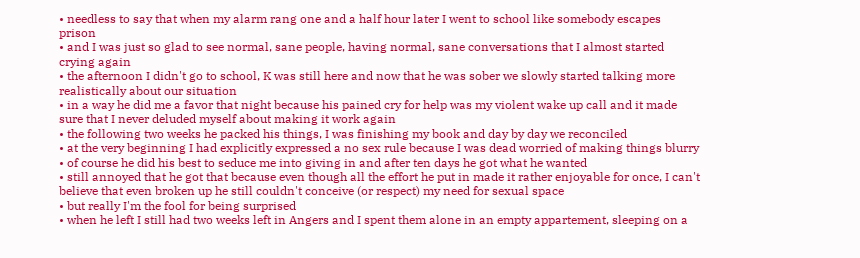• needless to say that when my alarm rang one and a half hour later I went to school like somebody escapes prison
• and I was just so glad to see normal, sane people, having normal, sane conversations that I almost started crying again
• the afternoon I didn't go to school, K was still here and now that he was sober we slowly started talking more realistically about our situation
• in a way he did me a favor that night because his pained cry for help was my violent wake up call and it made sure that I never deluded myself about making it work again
• the following two weeks he packed his things, I was finishing my book and day by day we reconciled
• at the very beginning I had explicitly expressed a no sex rule because I was dead worried of making things blurry
• of course he did his best to seduce me into giving in and after ten days he got what he wanted
• still annoyed that he got that because even though all the effort he put in made it rather enjoyable for once, I can't believe that even broken up he still couldn't conceive (or respect) my need for sexual space
• but really I'm the fool for being surprised
• when he left I still had two weeks left in Angers and I spent them alone in an empty appartement, sleeping on a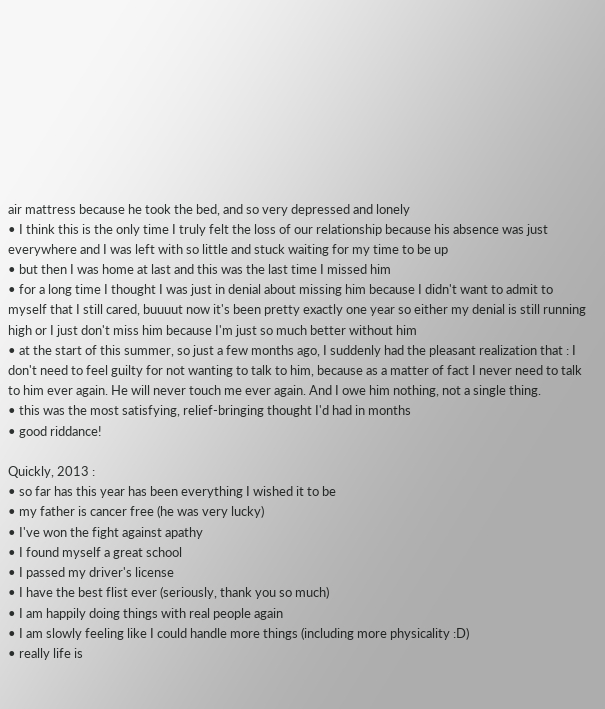air mattress because he took the bed, and so very depressed and lonely
• I think this is the only time I truly felt the loss of our relationship because his absence was just everywhere and I was left with so little and stuck waiting for my time to be up
• but then I was home at last and this was the last time I missed him
• for a long time I thought I was just in denial about missing him because I didn't want to admit to myself that I still cared, buuuut now it's been pretty exactly one year so either my denial is still running high or I just don't miss him because I'm just so much better without him
• at the start of this summer, so just a few months ago, I suddenly had the pleasant realization that : I don't need to feel guilty for not wanting to talk to him, because as a matter of fact I never need to talk to him ever again. He will never touch me ever again. And I owe him nothing, not a single thing.
• this was the most satisfying, relief-bringing thought I'd had in months
• good riddance!

Quickly, 2013 :
• so far has this year has been everything I wished it to be
• my father is cancer free (he was very lucky)
• I've won the fight against apathy
• I found myself a great school
• I passed my driver's license
• I have the best flist ever (seriously, thank you so much)
• I am happily doing things with real people again
• I am slowly feeling like I could handle more things (including more physicality :D)
• really life is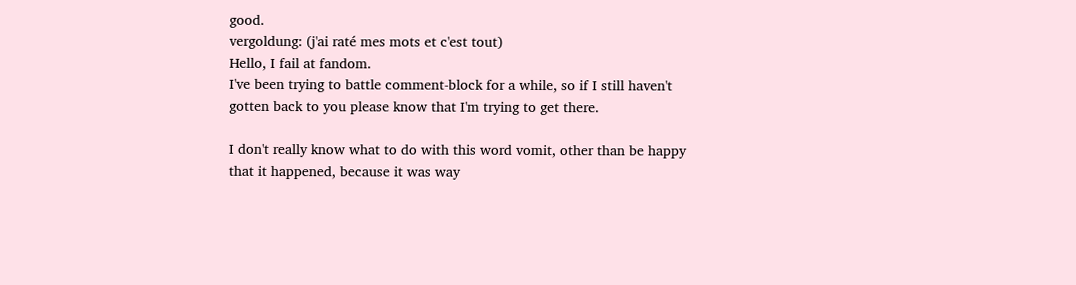good.
vergoldung: (j'ai raté mes mots et c'est tout)
Hello, I fail at fandom.
I've been trying to battle comment-block for a while, so if I still haven't gotten back to you please know that I'm trying to get there.

I don't really know what to do with this word vomit, other than be happy that it happened, because it was way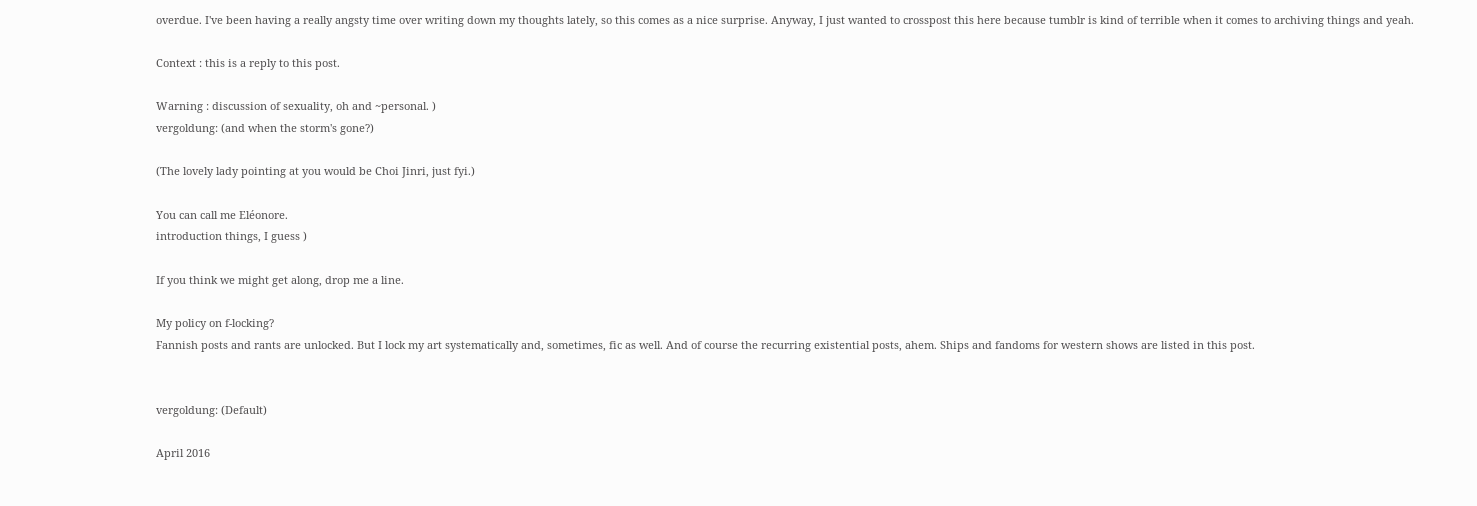overdue. I've been having a really angsty time over writing down my thoughts lately, so this comes as a nice surprise. Anyway, I just wanted to crosspost this here because tumblr is kind of terrible when it comes to archiving things and yeah.

Context : this is a reply to this post.

Warning : discussion of sexuality, oh and ~personal. )
vergoldung: (and when the storm's gone?)

(The lovely lady pointing at you would be Choi Jinri, just fyi.)

You can call me Eléonore.
introduction things, I guess )

If you think we might get along, drop me a line.

My policy on f-locking?
Fannish posts and rants are unlocked. But I lock my art systematically and, sometimes, fic as well. And of course the recurring existential posts, ahem. Ships and fandoms for western shows are listed in this post.


vergoldung: (Default)

April 2016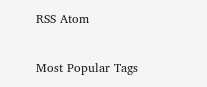RSS Atom

Most Popular Tags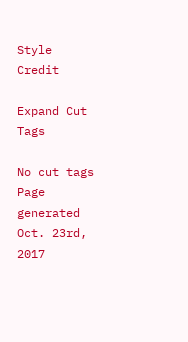Style Credit

Expand Cut Tags

No cut tags
Page generated Oct. 23rd, 2017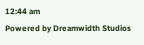12:44 am
Powered by Dreamwidth Studios